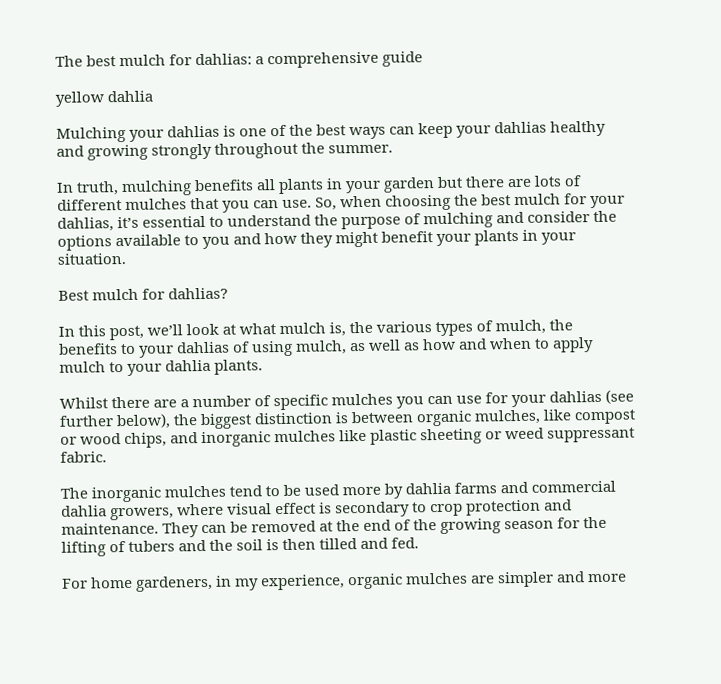The best mulch for dahlias: a comprehensive guide

yellow dahlia

Mulching your dahlias is one of the best ways can keep your dahlias healthy and growing strongly throughout the summer.

In truth, mulching benefits all plants in your garden but there are lots of different mulches that you can use. So, when choosing the best mulch for your dahlias, it’s essential to understand the purpose of mulching and consider the options available to you and how they might benefit your plants in your situation.

Best mulch for dahlias?

In this post, we’ll look at what mulch is, the various types of mulch, the benefits to your dahlias of using mulch, as well as how and when to apply mulch to your dahlia plants.

Whilst there are a number of specific mulches you can use for your dahlias (see further below), the biggest distinction is between organic mulches, like compost or wood chips, and inorganic mulches like plastic sheeting or weed suppressant fabric.

The inorganic mulches tend to be used more by dahlia farms and commercial dahlia growers, where visual effect is secondary to crop protection and maintenance. They can be removed at the end of the growing season for the lifting of tubers and the soil is then tilled and fed.

For home gardeners, in my experience, organic mulches are simpler and more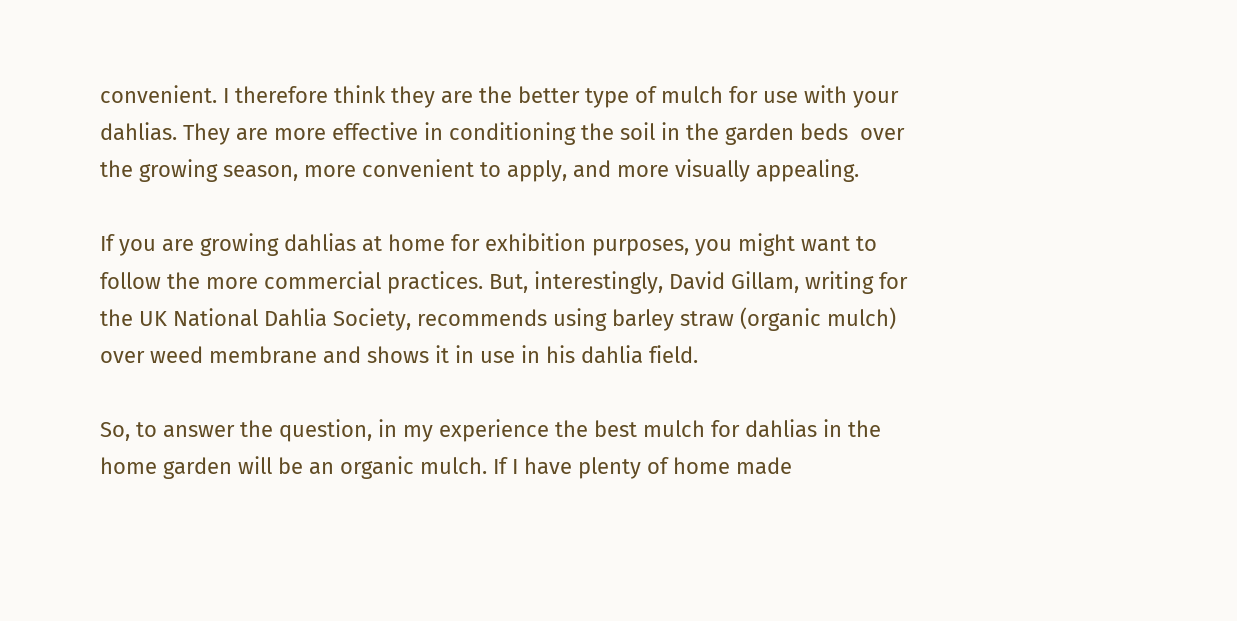convenient. I therefore think they are the better type of mulch for use with your dahlias. They are more effective in conditioning the soil in the garden beds  over the growing season, more convenient to apply, and more visually appealing.

If you are growing dahlias at home for exhibition purposes, you might want to follow the more commercial practices. But, interestingly, David Gillam, writing for the UK National Dahlia Society, recommends using barley straw (organic mulch) over weed membrane and shows it in use in his dahlia field.

So, to answer the question, in my experience the best mulch for dahlias in the home garden will be an organic mulch. If I have plenty of home made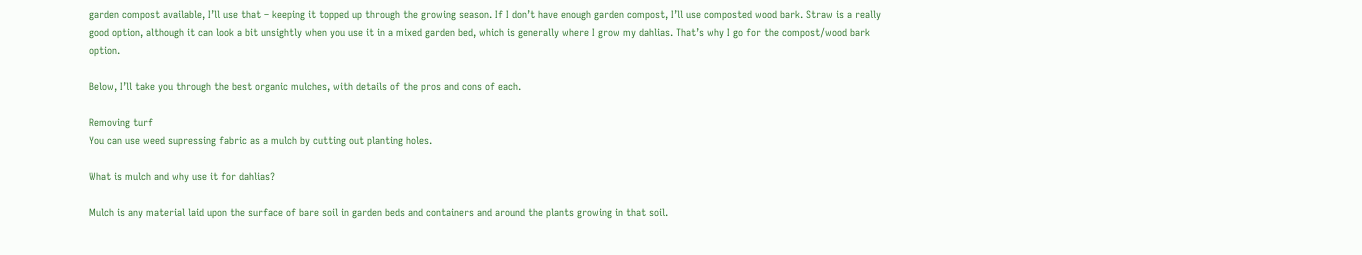garden compost available, I’ll use that – keeping it topped up through the growing season. If I don’t have enough garden compost, I’ll use composted wood bark. Straw is a really good option, although it can look a bit unsightly when you use it in a mixed garden bed, which is generally where I grow my dahlias. That’s why I go for the compost/wood bark option.

Below, I’ll take you through the best organic mulches, with details of the pros and cons of each.

Removing turf
You can use weed supressing fabric as a mulch by cutting out planting holes.

What is mulch and why use it for dahlias?

Mulch is any material laid upon the surface of bare soil in garden beds and containers and around the plants growing in that soil.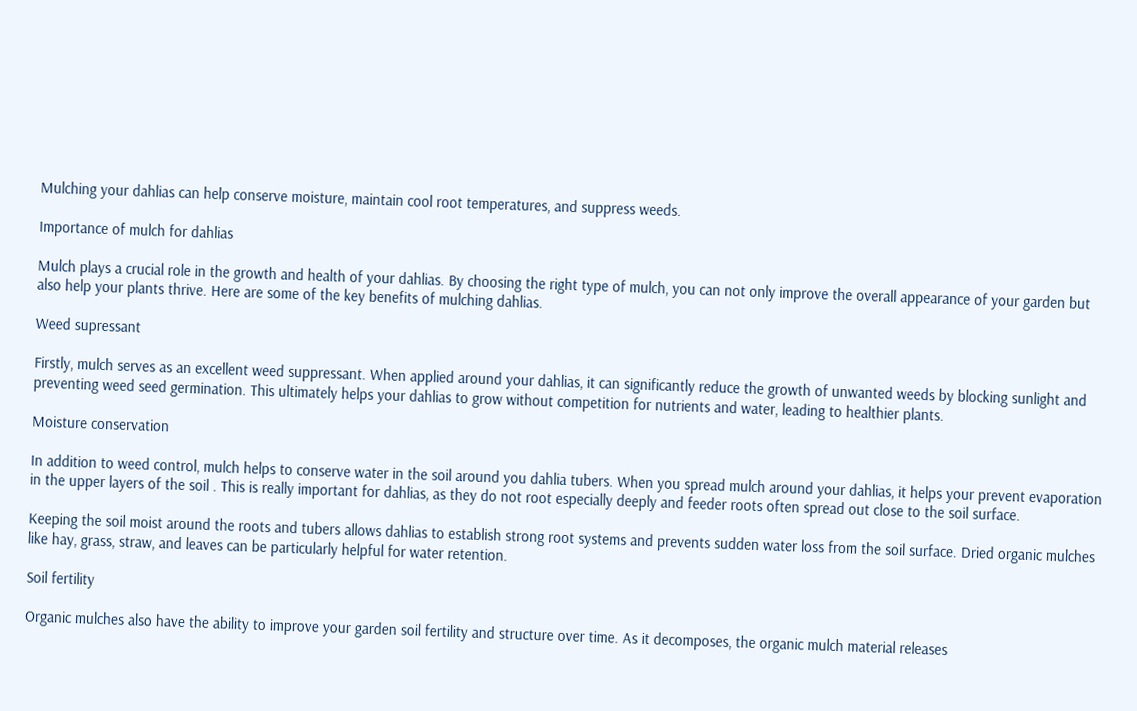Mulching your dahlias can help conserve moisture, maintain cool root temperatures, and suppress weeds.

Importance of mulch for dahlias

Mulch plays a crucial role in the growth and health of your dahlias. By choosing the right type of mulch, you can not only improve the overall appearance of your garden but also help your plants thrive. Here are some of the key benefits of mulching dahlias.

Weed supressant

Firstly, mulch serves as an excellent weed suppressant. When applied around your dahlias, it can significantly reduce the growth of unwanted weeds by blocking sunlight and preventing weed seed germination. This ultimately helps your dahlias to grow without competition for nutrients and water, leading to healthier plants.

Moisture conservation

In addition to weed control, mulch helps to conserve water in the soil around you dahlia tubers. When you spread mulch around your dahlias, it helps your prevent evaporation in the upper layers of the soil . This is really important for dahlias, as they do not root especially deeply and feeder roots often spread out close to the soil surface.

Keeping the soil moist around the roots and tubers allows dahlias to establish strong root systems and prevents sudden water loss from the soil surface. Dried organic mulches like hay, grass, straw, and leaves can be particularly helpful for water retention.

Soil fertility

Organic mulches also have the ability to improve your garden soil fertility and structure over time. As it decomposes, the organic mulch material releases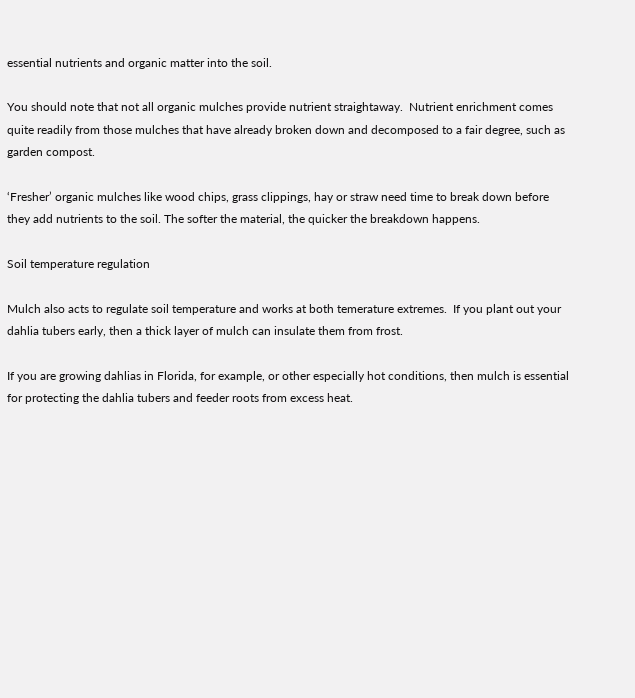essential nutrients and organic matter into the soil.

You should note that not all organic mulches provide nutrient straightaway.  Nutrient enrichment comes quite readily from those mulches that have already broken down and decomposed to a fair degree, such as garden compost.

‘Fresher’ organic mulches like wood chips, grass clippings, hay or straw need time to break down before they add nutrients to the soil. The softer the material, the quicker the breakdown happens.

Soil temperature regulation

Mulch also acts to regulate soil temperature and works at both temerature extremes.  If you plant out your dahlia tubers early, then a thick layer of mulch can insulate them from frost.

If you are growing dahlias in Florida, for example, or other especially hot conditions, then mulch is essential for protecting the dahlia tubers and feeder roots from excess heat.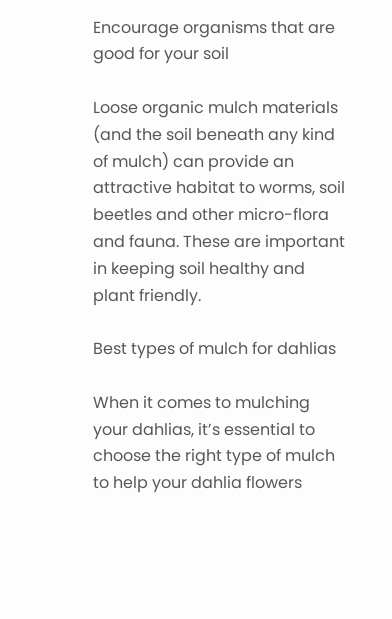Encourage organisms that are good for your soil

Loose organic mulch materials (and the soil beneath any kind of mulch) can provide an attractive habitat to worms, soil beetles and other micro-flora and fauna. These are important in keeping soil healthy and plant friendly.

Best types of mulch for dahlias

When it comes to mulching your dahlias, it’s essential to choose the right type of mulch to help your dahlia flowers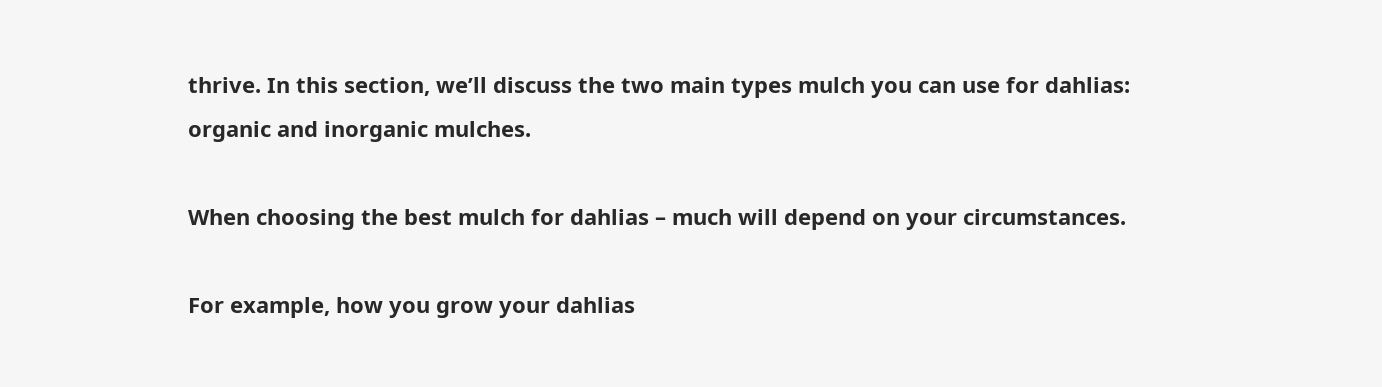thrive. In this section, we’ll discuss the two main types mulch you can use for dahlias: organic and inorganic mulches.

When choosing the best mulch for dahlias – much will depend on your circumstances.

For example, how you grow your dahlias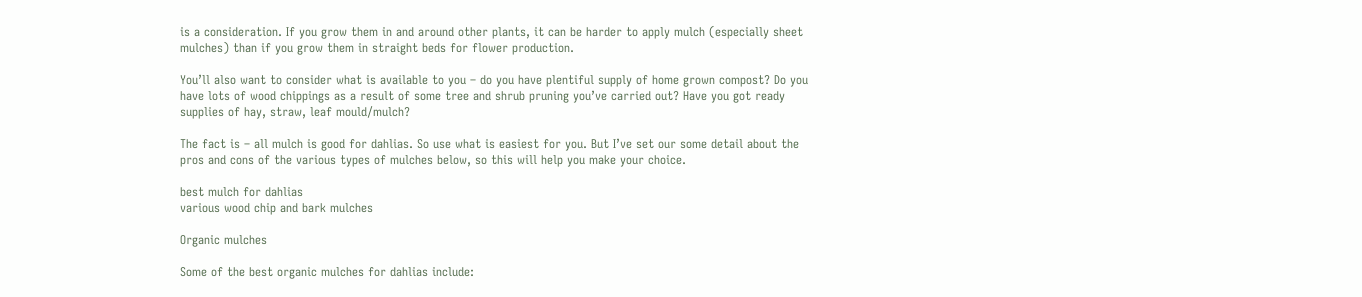is a consideration. If you grow them in and around other plants, it can be harder to apply mulch (especially sheet mulches) than if you grow them in straight beds for flower production.

You’ll also want to consider what is available to you – do you have plentiful supply of home grown compost? Do you have lots of wood chippings as a result of some tree and shrub pruning you’ve carried out? Have you got ready supplies of hay, straw, leaf mould/mulch?

The fact is – all mulch is good for dahlias. So use what is easiest for you. But I’ve set our some detail about the pros and cons of the various types of mulches below, so this will help you make your choice.

best mulch for dahlias
various wood chip and bark mulches

Organic mulches

Some of the best organic mulches for dahlias include: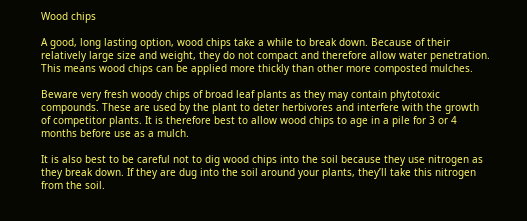Wood chips

A good, long lasting option, wood chips take a while to break down. Because of their relatively large size and weight, they do not compact and therefore allow water penetration. This means wood chips can be applied more thickly than other more composted mulches.

Beware very fresh woody chips of broad leaf plants as they may contain phytotoxic compounds. These are used by the plant to deter herbivores and interfere with the growth of competitor plants. It is therefore best to allow wood chips to age in a pile for 3 or 4 months before use as a mulch.

It is also best to be careful not to dig wood chips into the soil because they use nitrogen as they break down. If they are dug into the soil around your plants, they’ll take this nitrogen from the soil.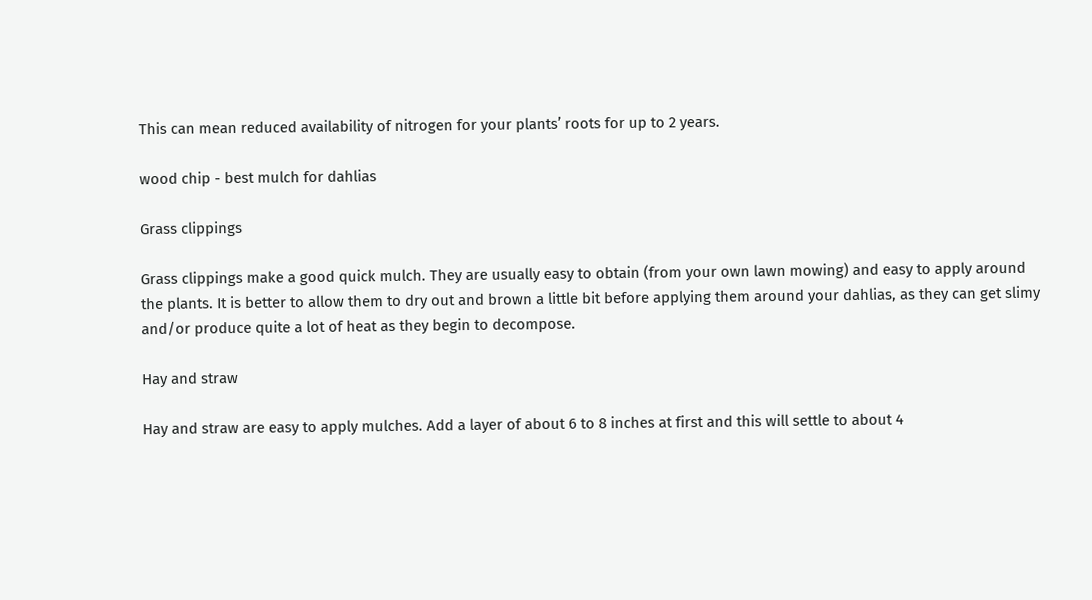This can mean reduced availability of nitrogen for your plants’ roots for up to 2 years.

wood chip - best mulch for dahlias

Grass clippings

Grass clippings make a good quick mulch. They are usually easy to obtain (from your own lawn mowing) and easy to apply around the plants. It is better to allow them to dry out and brown a little bit before applying them around your dahlias, as they can get slimy and/or produce quite a lot of heat as they begin to decompose.

Hay and straw

Hay and straw are easy to apply mulches. Add a layer of about 6 to 8 inches at first and this will settle to about 4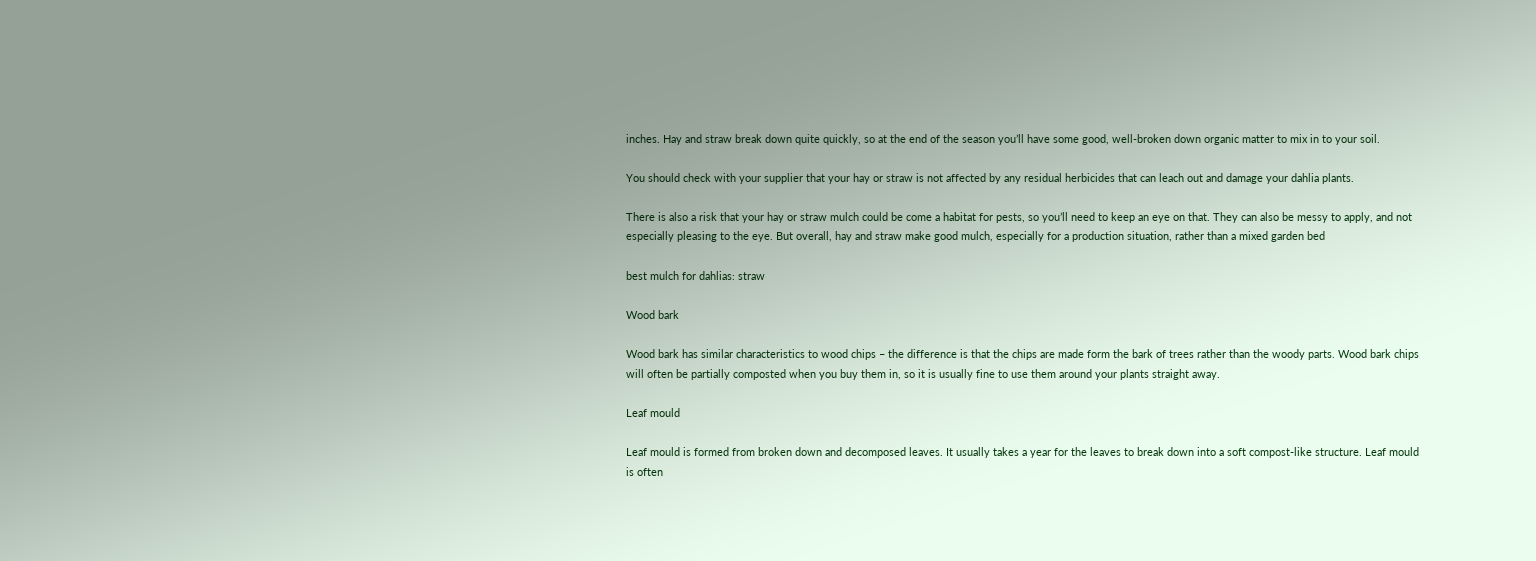inches. Hay and straw break down quite quickly, so at the end of the season you’ll have some good, well-broken down organic matter to mix in to your soil.

You should check with your supplier that your hay or straw is not affected by any residual herbicides that can leach out and damage your dahlia plants.

There is also a risk that your hay or straw mulch could be come a habitat for pests, so you’ll need to keep an eye on that. They can also be messy to apply, and not especially pleasing to the eye. But overall, hay and straw make good mulch, especially for a production situation, rather than a mixed garden bed

best mulch for dahlias: straw

Wood bark

Wood bark has similar characteristics to wood chips – the difference is that the chips are made form the bark of trees rather than the woody parts. Wood bark chips will often be partially composted when you buy them in, so it is usually fine to use them around your plants straight away.

Leaf mould

Leaf mould is formed from broken down and decomposed leaves. It usually takes a year for the leaves to break down into a soft compost-like structure. Leaf mould is often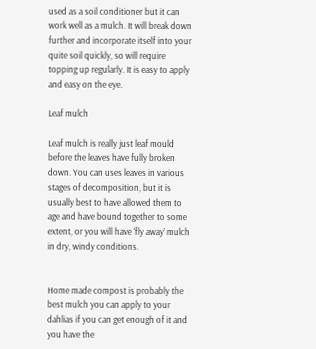used as a soil conditioner but it can work well as a mulch. It will break down further and incorporate itself into your quite soil quickly, so will require topping up regularly. It is easy to apply and easy on the eye.

Leaf mulch

Leaf mulch is really just leaf mould before the leaves have fully broken down. You can uses leaves in various stages of decomposition, but it is usually best to have allowed them to age and have bound together to some extent, or you will have ‘fly away’ mulch in dry, windy conditions.


Home made compost is probably the best mulch you can apply to your dahlias if you can get enough of it and you have the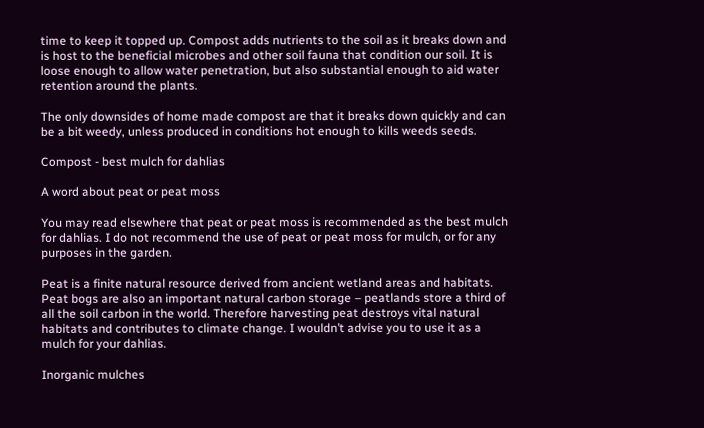time to keep it topped up. Compost adds nutrients to the soil as it breaks down and is host to the beneficial microbes and other soil fauna that condition our soil. It is loose enough to allow water penetration, but also substantial enough to aid water retention around the plants.

The only downsides of home made compost are that it breaks down quickly and can be a bit weedy, unless produced in conditions hot enough to kills weeds seeds.

Compost - best mulch for dahlias

A word about peat or peat moss

You may read elsewhere that peat or peat moss is recommended as the best mulch for dahlias. I do not recommend the use of peat or peat moss for mulch, or for any purposes in the garden.

Peat is a finite natural resource derived from ancient wetland areas and habitats. Peat bogs are also an important natural carbon storage – peatlands store a third of all the soil carbon in the world. Therefore harvesting peat destroys vital natural habitats and contributes to climate change. I wouldn’t advise you to use it as a mulch for your dahlias.

Inorganic mulches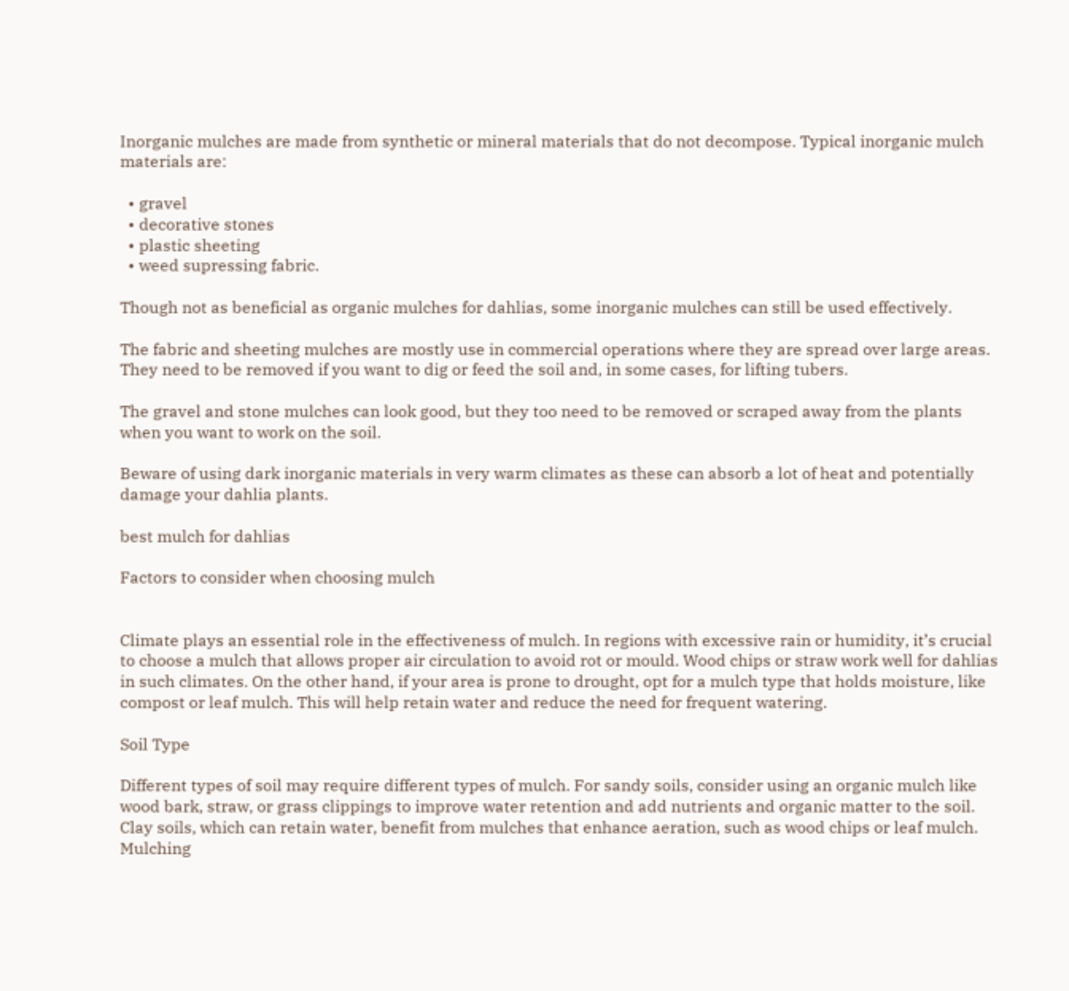Inorganic mulches are made from synthetic or mineral materials that do not decompose. Typical inorganic mulch materials are:

  • gravel
  • decorative stones
  • plastic sheeting
  • weed supressing fabric.

Though not as beneficial as organic mulches for dahlias, some inorganic mulches can still be used effectively.

The fabric and sheeting mulches are mostly use in commercial operations where they are spread over large areas.  They need to be removed if you want to dig or feed the soil and, in some cases, for lifting tubers.

The gravel and stone mulches can look good, but they too need to be removed or scraped away from the plants when you want to work on the soil.

Beware of using dark inorganic materials in very warm climates as these can absorb a lot of heat and potentially damage your dahlia plants.

best mulch for dahlias

Factors to consider when choosing mulch


Climate plays an essential role in the effectiveness of mulch. In regions with excessive rain or humidity, it’s crucial to choose a mulch that allows proper air circulation to avoid rot or mould. Wood chips or straw work well for dahlias in such climates. On the other hand, if your area is prone to drought, opt for a mulch type that holds moisture, like compost or leaf mulch. This will help retain water and reduce the need for frequent watering.

Soil Type

Different types of soil may require different types of mulch. For sandy soils, consider using an organic mulch like wood bark, straw, or grass clippings to improve water retention and add nutrients and organic matter to the soil. Clay soils, which can retain water, benefit from mulches that enhance aeration, such as wood chips or leaf mulch. Mulching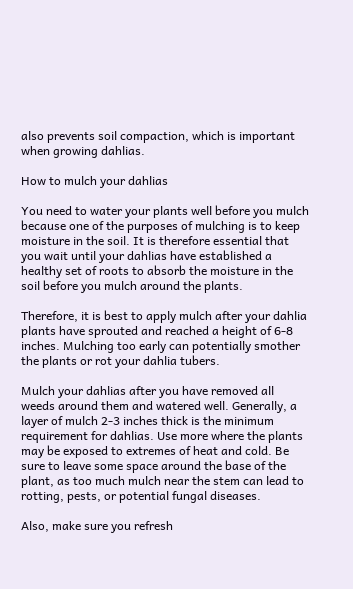also prevents soil compaction, which is important when growing dahlias.

How to mulch your dahlias

You need to water your plants well before you mulch because one of the purposes of mulching is to keep moisture in the soil. It is therefore essential that you wait until your dahlias have established a healthy set of roots to absorb the moisture in the soil before you mulch around the plants.

Therefore, it is best to apply mulch after your dahlia plants have sprouted and reached a height of 6-8 inches. Mulching too early can potentially smother the plants or rot your dahlia tubers.

Mulch your dahlias after you have removed all weeds around them and watered well. Generally, a layer of mulch 2-3 inches thick is the minimum requirement for dahlias. Use more where the plants may be exposed to extremes of heat and cold. Be sure to leave some space around the base of the plant, as too much mulch near the stem can lead to rotting, pests, or potential fungal diseases.

Also, make sure you refresh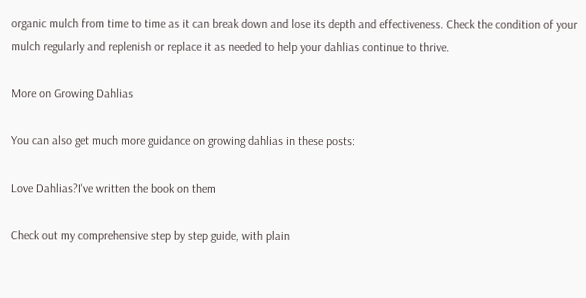organic mulch from time to time as it can break down and lose its depth and effectiveness. Check the condition of your mulch regularly and replenish or replace it as needed to help your dahlias continue to thrive.

More on Growing Dahlias

You can also get much more guidance on growing dahlias in these posts:

Love Dahlias?I've written the book on them

Check out my comprehensive step by step guide, with plain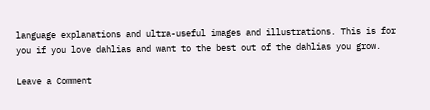language explanations and ultra-useful images and illustrations. This is for you if you love dahlias and want to the best out of the dahlias you grow.

Leave a Comment